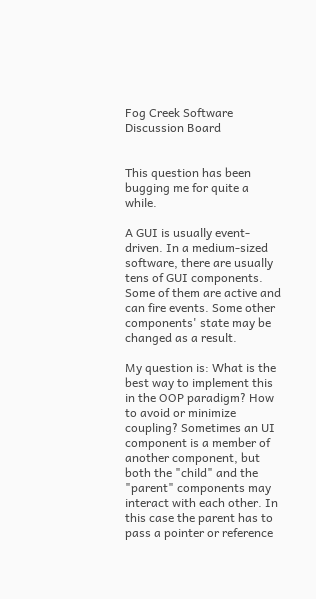Fog Creek Software
Discussion Board


This question has been bugging me for quite a while.

A GUI is usually event-driven. In a medium-sized software, there are usually tens of GUI components. Some of them are active and can fire events. Some other components' state may be changed as a result.

My question is: What is the best way to implement this in the OOP paradigm? How to avoid or minimize coupling? Sometimes an UI component is a member of another component, but both the "child" and the "parent" components may interact with each other. In this case the parent has to pass a pointer or reference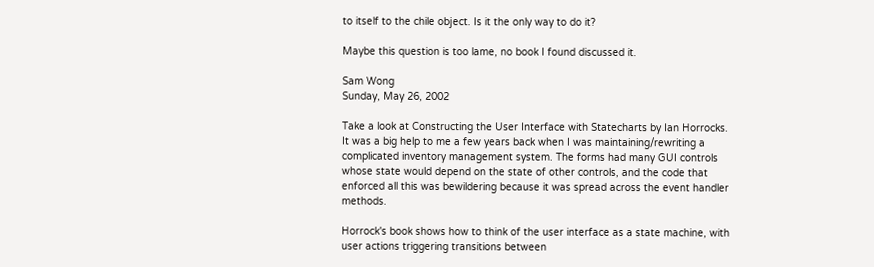to itself to the chile object. Is it the only way to do it?

Maybe this question is too lame, no book I found discussed it.

Sam Wong
Sunday, May 26, 2002

Take a look at Constructing the User Interface with Statecharts by Ian Horrocks. It was a big help to me a few years back when I was maintaining/rewriting a complicated inventory management system. The forms had many GUI controls whose state would depend on the state of other controls, and the code that enforced all this was bewildering because it was spread across the event handler methods.

Horrock's book shows how to think of the user interface as a state machine, with user actions triggering transitions between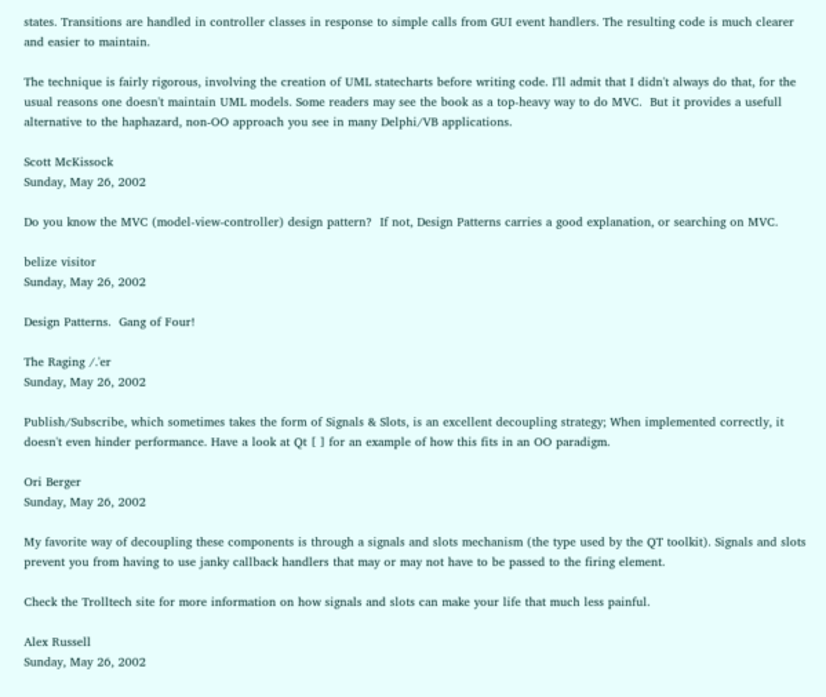states. Transitions are handled in controller classes in response to simple calls from GUI event handlers. The resulting code is much clearer and easier to maintain.

The technique is fairly rigorous, involving the creation of UML statecharts before writing code. I'll admit that I didn't always do that, for the usual reasons one doesn't maintain UML models. Some readers may see the book as a top-heavy way to do MVC.  But it provides a usefull alternative to the haphazard, non-OO approach you see in many Delphi/VB applications.

Scott McKissock
Sunday, May 26, 2002

Do you know the MVC (model-view-controller) design pattern?  If not, Design Patterns carries a good explanation, or searching on MVC.

belize visitor
Sunday, May 26, 2002

Design Patterns.  Gang of Four!

The Raging /.'er
Sunday, May 26, 2002

Publish/Subscribe, which sometimes takes the form of Signals & Slots, is an excellent decoupling strategy; When implemented correctly, it doesn't even hinder performance. Have a look at Qt [ ] for an example of how this fits in an OO paradigm.

Ori Berger
Sunday, May 26, 2002

My favorite way of decoupling these components is through a signals and slots mechanism (the type used by the QT toolkit). Signals and slots prevent you from having to use janky callback handlers that may or may not have to be passed to the firing element.

Check the Trolltech site for more information on how signals and slots can make your life that much less painful.

Alex Russell
Sunday, May 26, 2002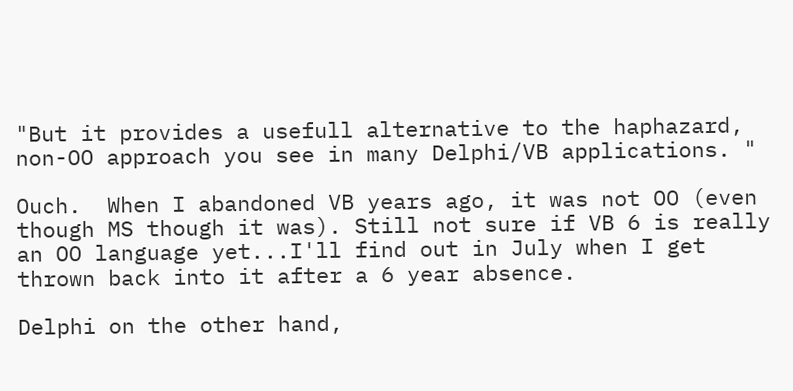"But it provides a usefull alternative to the haphazard, non-OO approach you see in many Delphi/VB applications. "

Ouch.  When I abandoned VB years ago, it was not OO (even though MS though it was). Still not sure if VB 6 is really an OO language yet...I'll find out in July when I get thrown back into it after a 6 year absence.

Delphi on the other hand,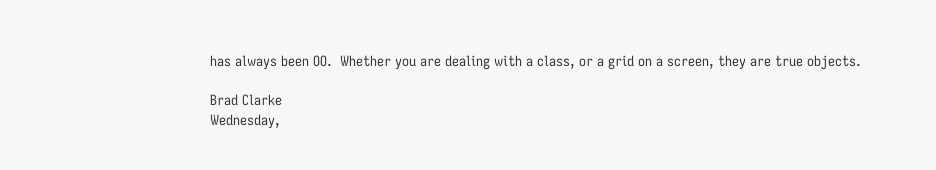has always been OO.  Whether you are dealing with a class, or a grid on a screen, they are true objects.

Brad Clarke
Wednesday,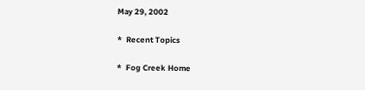May 29, 2002

*  Recent Topics

*  Fog Creek Home